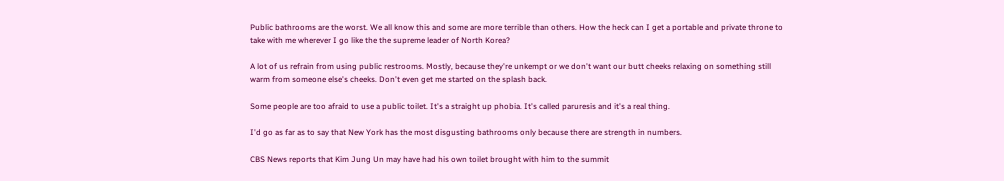Public bathrooms are the worst. We all know this and some are more terrible than others. How the heck can I get a portable and private throne to take with me wherever I go like the the supreme leader of North Korea?

A lot of us refrain from using public restrooms. Mostly, because they're unkempt or we don't want our butt cheeks relaxing on something still warm from someone else's cheeks. Don't even get me started on the splash back.

Some people are too afraid to use a public toilet. It's a straight up phobia. It's called paruresis and it's a real thing.

I'd go as far as to say that New York has the most disgusting bathrooms only because there are strength in numbers.

CBS News reports that Kim Jung Un may have had his own toilet brought with him to the summit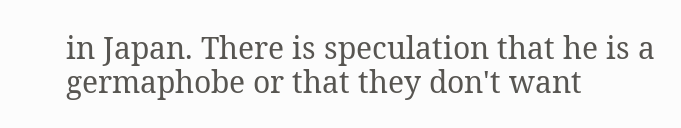in Japan. There is speculation that he is a germaphobe or that they don't want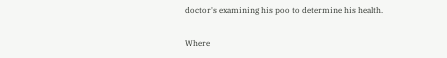doctor's examining his poo to determine his health.

Where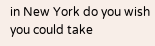in New York do you wish you could take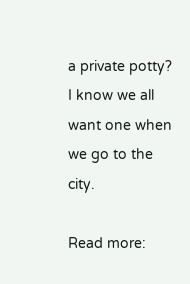a private potty? I know we all want one when we go to the city.

Read more: